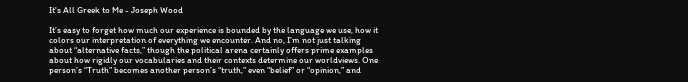It's All Greek to Me - Joseph Wood

It’s easy to forget how much our experience is bounded by the language we use, how it colors our interpretation of everything we encounter. And no, I’m not just talking about “alternative facts,” though the political arena certainly offers prime examples about how rigidly our vocabularies and their contexts determine our worldviews. One person’s “Truth” becomes another person’s “truth,” even “belief” or “opinion,” and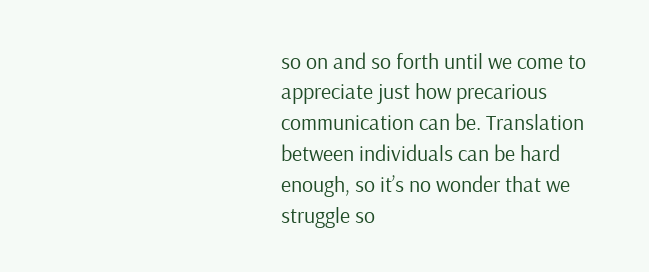so on and so forth until we come to appreciate just how precarious communication can be. Translation between individuals can be hard enough, so it’s no wonder that we struggle so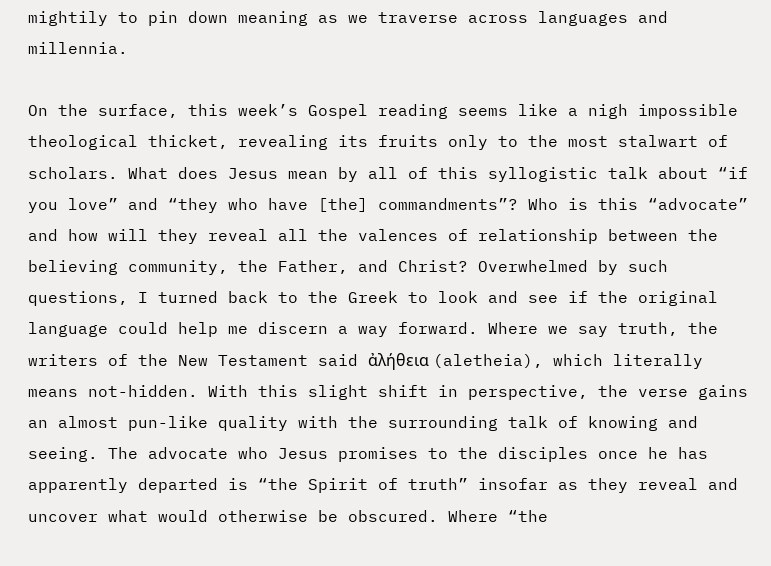mightily to pin down meaning as we traverse across languages and millennia.

On the surface, this week’s Gospel reading seems like a nigh impossible theological thicket, revealing its fruits only to the most stalwart of scholars. What does Jesus mean by all of this syllogistic talk about “if you love” and “they who have [the] commandments”? Who is this “advocate” and how will they reveal all the valences of relationship between the believing community, the Father, and Christ? Overwhelmed by such questions, I turned back to the Greek to look and see if the original language could help me discern a way forward. Where we say truth, the writers of the New Testament said ἀλήθεια (aletheia), which literally means not-hidden. With this slight shift in perspective, the verse gains an almost pun-like quality with the surrounding talk of knowing and seeing. The advocate who Jesus promises to the disciples once he has apparently departed is “the Spirit of truth” insofar as they reveal and uncover what would otherwise be obscured. Where “the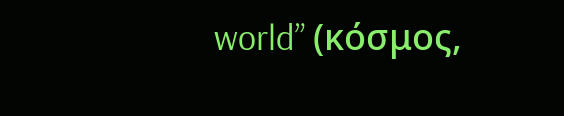world” (κόσμος,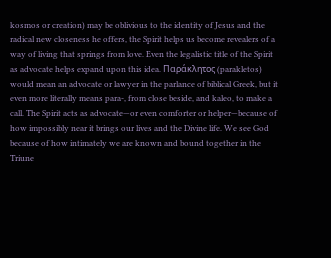kosmos or creation) may be oblivious to the identity of Jesus and the radical new closeness he offers, the Spirit helps us become revealers of a way of living that springs from love. Even the legalistic title of the Spirit as advocate helps expand upon this idea. Παράκλητος (parakletos) would mean an advocate or lawyer in the parlance of biblical Greek, but it even more literally means para-, from close beside, and kaleo, to make a call. The Spirit acts as advocate—or even comforter or helper—because of how impossibly near it brings our lives and the Divine life. We see God because of how intimately we are known and bound together in the Triune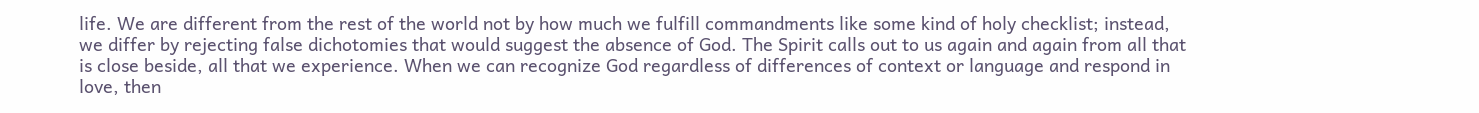life. We are different from the rest of the world not by how much we fulfill commandments like some kind of holy checklist; instead, we differ by rejecting false dichotomies that would suggest the absence of God. The Spirit calls out to us again and again from all that is close beside, all that we experience. When we can recognize God regardless of differences of context or language and respond in love, then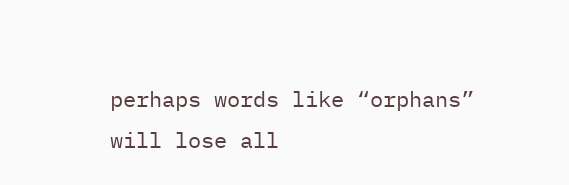perhaps words like “orphans” will lose all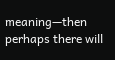meaning—then perhaps there will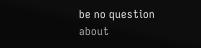be no question about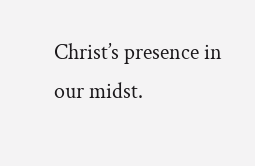Christ’s presence in our midst.